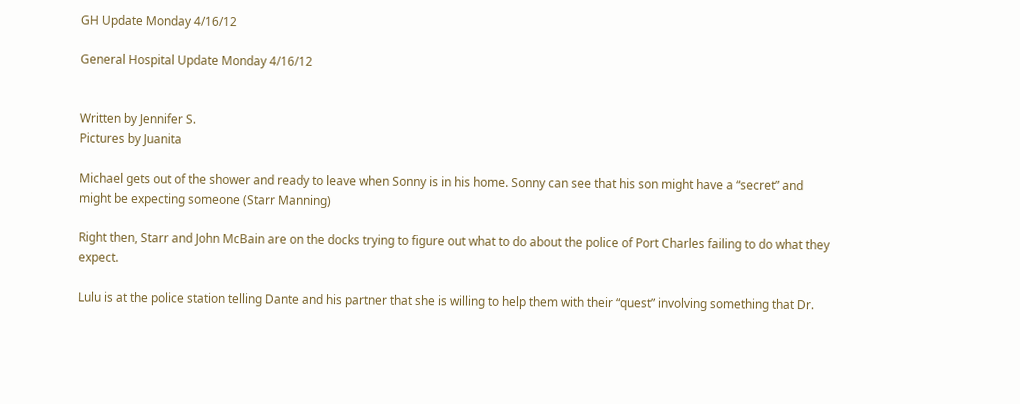GH Update Monday 4/16/12

General Hospital Update Monday 4/16/12


Written by Jennifer S.
Pictures by Juanita

Michael gets out of the shower and ready to leave when Sonny is in his home. Sonny can see that his son might have a “secret” and might be expecting someone (Starr Manning)

Right then, Starr and John McBain are on the docks trying to figure out what to do about the police of Port Charles failing to do what they expect.

Lulu is at the police station telling Dante and his partner that she is willing to help them with their “quest” involving something that Dr.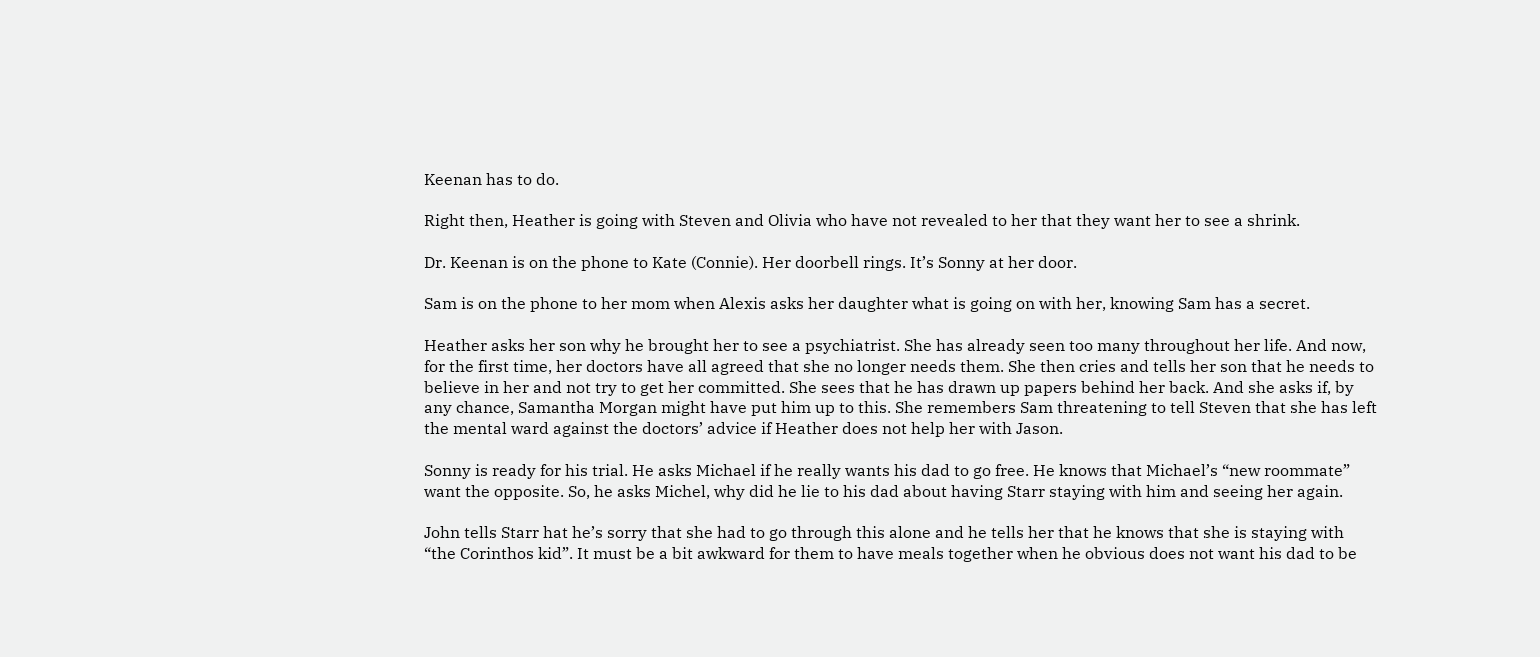Keenan has to do.

Right then, Heather is going with Steven and Olivia who have not revealed to her that they want her to see a shrink.

Dr. Keenan is on the phone to Kate (Connie). Her doorbell rings. It’s Sonny at her door.

Sam is on the phone to her mom when Alexis asks her daughter what is going on with her, knowing Sam has a secret.

Heather asks her son why he brought her to see a psychiatrist. She has already seen too many throughout her life. And now, for the first time, her doctors have all agreed that she no longer needs them. She then cries and tells her son that he needs to believe in her and not try to get her committed. She sees that he has drawn up papers behind her back. And she asks if, by any chance, Samantha Morgan might have put him up to this. She remembers Sam threatening to tell Steven that she has left the mental ward against the doctors’ advice if Heather does not help her with Jason.

Sonny is ready for his trial. He asks Michael if he really wants his dad to go free. He knows that Michael’s “new roommate” want the opposite. So, he asks Michel, why did he lie to his dad about having Starr staying with him and seeing her again.

John tells Starr hat he’s sorry that she had to go through this alone and he tells her that he knows that she is staying with “the Corinthos kid”. It must be a bit awkward for them to have meals together when he obvious does not want his dad to be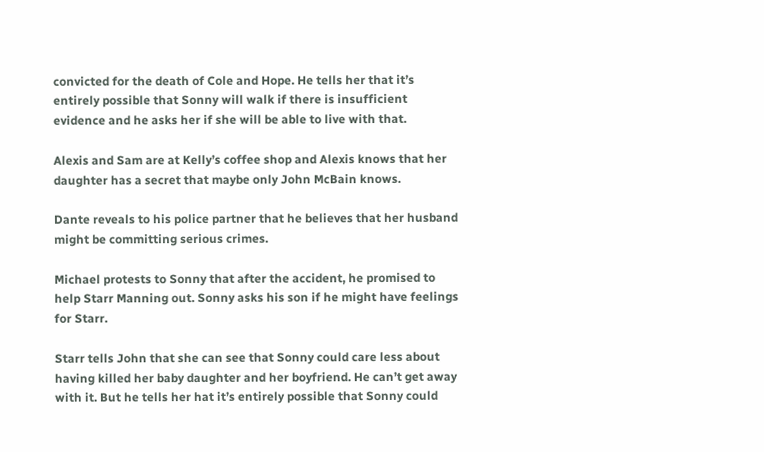convicted for the death of Cole and Hope. He tells her that it’s entirely possible that Sonny will walk if there is insufficient evidence and he asks her if she will be able to live with that.

Alexis and Sam are at Kelly’s coffee shop and Alexis knows that her daughter has a secret that maybe only John McBain knows.

Dante reveals to his police partner that he believes that her husband might be committing serious crimes.

Michael protests to Sonny that after the accident, he promised to help Starr Manning out. Sonny asks his son if he might have feelings for Starr.

Starr tells John that she can see that Sonny could care less about having killed her baby daughter and her boyfriend. He can’t get away with it. But he tells her hat it’s entirely possible that Sonny could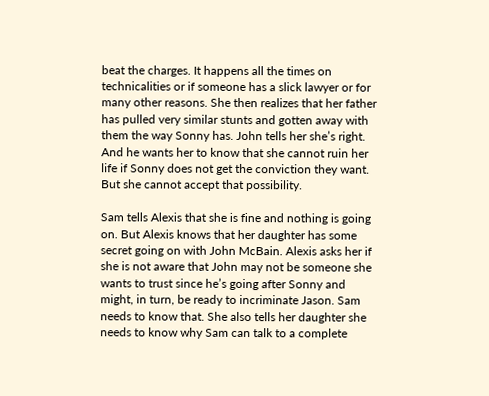beat the charges. It happens all the times on technicalities or if someone has a slick lawyer or for many other reasons. She then realizes that her father has pulled very similar stunts and gotten away with them the way Sonny has. John tells her she’s right. And he wants her to know that she cannot ruin her life if Sonny does not get the conviction they want. But she cannot accept that possibility.

Sam tells Alexis that she is fine and nothing is going on. But Alexis knows that her daughter has some secret going on with John McBain. Alexis asks her if she is not aware that John may not be someone she wants to trust since he’s going after Sonny and might, in turn, be ready to incriminate Jason. Sam needs to know that. She also tells her daughter she needs to know why Sam can talk to a complete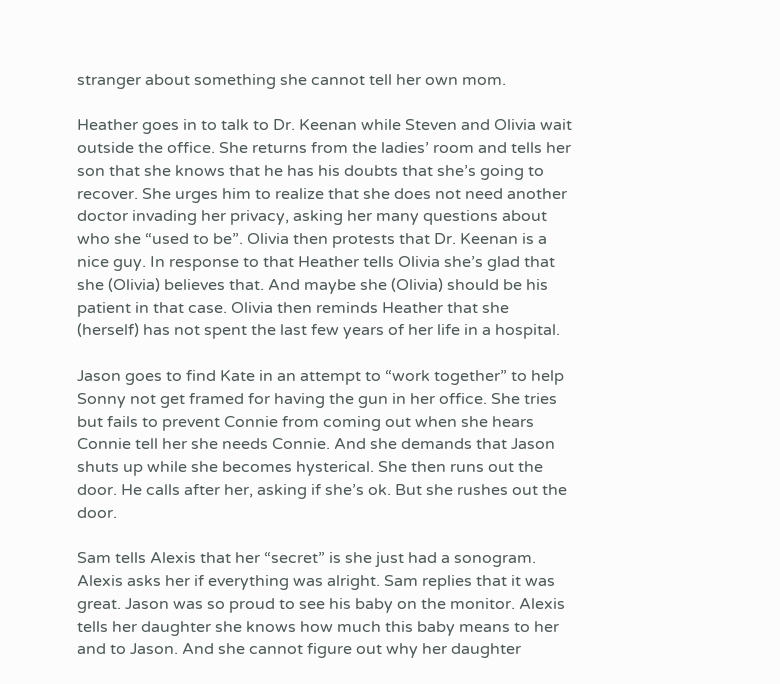stranger about something she cannot tell her own mom.

Heather goes in to talk to Dr. Keenan while Steven and Olivia wait outside the office. She returns from the ladies’ room and tells her son that she knows that he has his doubts that she’s going to recover. She urges him to realize that she does not need another doctor invading her privacy, asking her many questions about who she “used to be”. Olivia then protests that Dr. Keenan is a nice guy. In response to that Heather tells Olivia she’s glad that she (Olivia) believes that. And maybe she (Olivia) should be his patient in that case. Olivia then reminds Heather that she (herself) has not spent the last few years of her life in a hospital.

Jason goes to find Kate in an attempt to “work together” to help Sonny not get framed for having the gun in her office. She tries but fails to prevent Connie from coming out when she hears Connie tell her she needs Connie. And she demands that Jason shuts up while she becomes hysterical. She then runs out the door. He calls after her, asking if she’s ok. But she rushes out the door.

Sam tells Alexis that her “secret” is she just had a sonogram. Alexis asks her if everything was alright. Sam replies that it was great. Jason was so proud to see his baby on the monitor. Alexis tells her daughter she knows how much this baby means to her and to Jason. And she cannot figure out why her daughter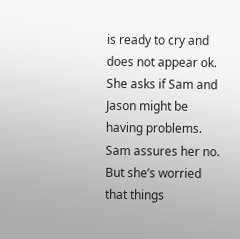is ready to cry and does not appear ok. She asks if Sam and Jason might be having problems. Sam assures her no. But she’s worried that things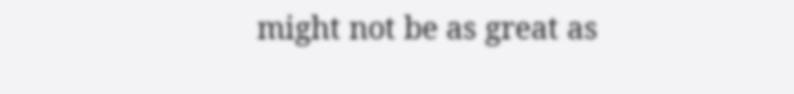might not be as great as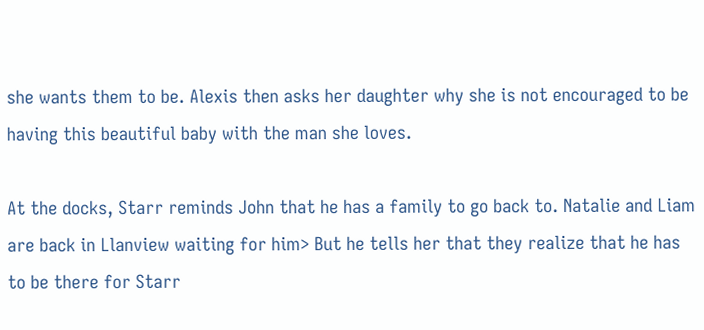she wants them to be. Alexis then asks her daughter why she is not encouraged to be having this beautiful baby with the man she loves.

At the docks, Starr reminds John that he has a family to go back to. Natalie and Liam are back in Llanview waiting for him> But he tells her that they realize that he has to be there for Starr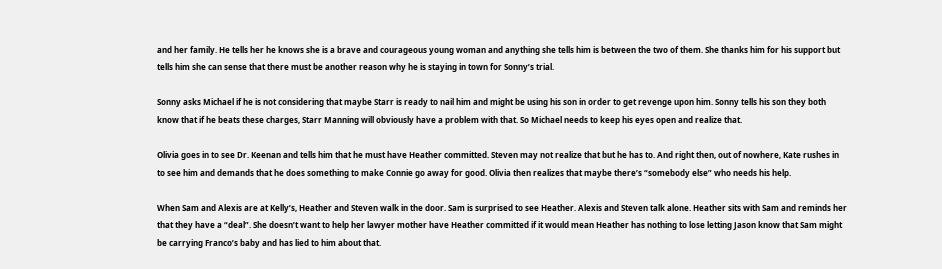and her family. He tells her he knows she is a brave and courageous young woman and anything she tells him is between the two of them. She thanks him for his support but tells him she can sense that there must be another reason why he is staying in town for Sonny’s trial.

Sonny asks Michael if he is not considering that maybe Starr is ready to nail him and might be using his son in order to get revenge upon him. Sonny tells his son they both know that if he beats these charges, Starr Manning will obviously have a problem with that. So Michael needs to keep his eyes open and realize that.

Olivia goes in to see Dr. Keenan and tells him that he must have Heather committed. Steven may not realize that but he has to. And right then, out of nowhere, Kate rushes in to see him and demands that he does something to make Connie go away for good. Olivia then realizes that maybe there’s “somebody else” who needs his help.

When Sam and Alexis are at Kelly’s, Heather and Steven walk in the door. Sam is surprised to see Heather. Alexis and Steven talk alone. Heather sits with Sam and reminds her that they have a “deal”. She doesn’t want to help her lawyer mother have Heather committed if it would mean Heather has nothing to lose letting Jason know that Sam might be carrying Franco’s baby and has lied to him about that.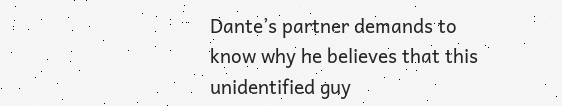Dante’s partner demands to know why he believes that this unidentified guy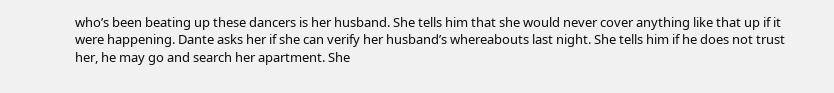who’s been beating up these dancers is her husband. She tells him that she would never cover anything like that up if it were happening. Dante asks her if she can verify her husband’s whereabouts last night. She tells him if he does not trust her, he may go and search her apartment. She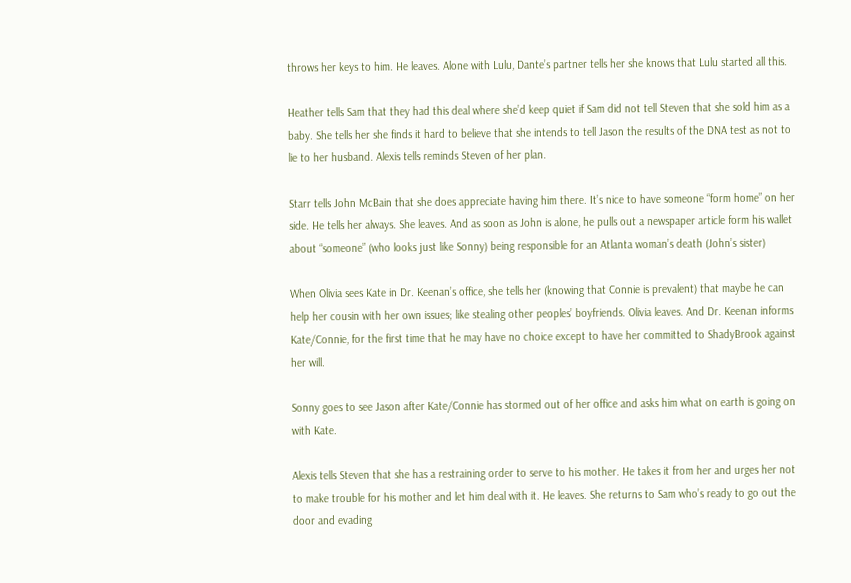throws her keys to him. He leaves. Alone with Lulu, Dante’s partner tells her she knows that Lulu started all this.

Heather tells Sam that they had this deal where she’d keep quiet if Sam did not tell Steven that she sold him as a baby. She tells her she finds it hard to believe that she intends to tell Jason the results of the DNA test as not to lie to her husband. Alexis tells reminds Steven of her plan.

Starr tells John McBain that she does appreciate having him there. It’s nice to have someone “form home” on her side. He tells her always. She leaves. And as soon as John is alone, he pulls out a newspaper article form his wallet about “someone” (who looks just like Sonny) being responsible for an Atlanta woman’s death (John’s sister)

When Olivia sees Kate in Dr. Keenan’s office, she tells her (knowing that Connie is prevalent) that maybe he can help her cousin with her own issues; like stealing other peoples’ boyfriends. Olivia leaves. And Dr. Keenan informs Kate/Connie, for the first time that he may have no choice except to have her committed to ShadyBrook against her will.

Sonny goes to see Jason after Kate/Connie has stormed out of her office and asks him what on earth is going on with Kate.

Alexis tells Steven that she has a restraining order to serve to his mother. He takes it from her and urges her not to make trouble for his mother and let him deal with it. He leaves. She returns to Sam who’s ready to go out the door and evading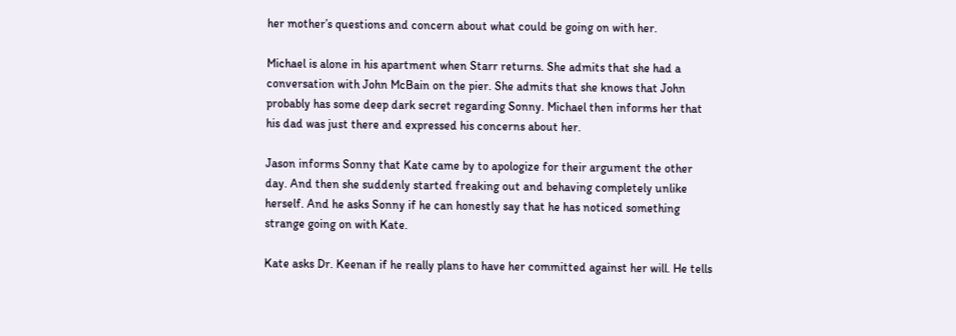her mother’s questions and concern about what could be going on with her.

Michael is alone in his apartment when Starr returns. She admits that she had a conversation with John McBain on the pier. She admits that she knows that John probably has some deep dark secret regarding Sonny. Michael then informs her that his dad was just there and expressed his concerns about her.

Jason informs Sonny that Kate came by to apologize for their argument the other day. And then she suddenly started freaking out and behaving completely unlike herself. And he asks Sonny if he can honestly say that he has noticed something strange going on with Kate.

Kate asks Dr. Keenan if he really plans to have her committed against her will. He tells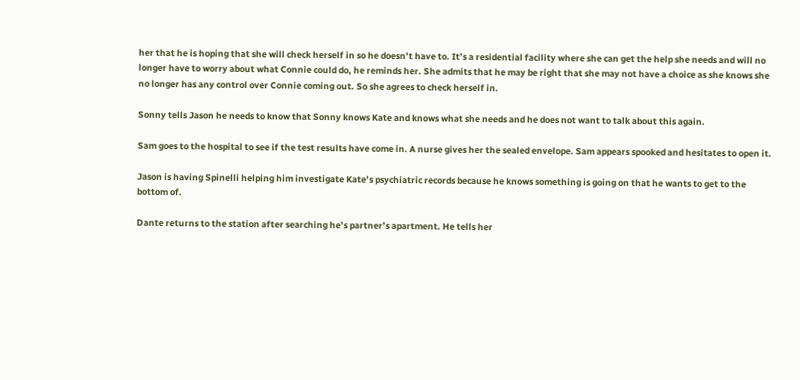her that he is hoping that she will check herself in so he doesn’t have to. It’s a residential facility where she can get the help she needs and will no longer have to worry about what Connie could do, he reminds her. She admits that he may be right that she may not have a choice as she knows she no longer has any control over Connie coming out. So she agrees to check herself in.

Sonny tells Jason he needs to know that Sonny knows Kate and knows what she needs and he does not want to talk about this again.

Sam goes to the hospital to see if the test results have come in. A nurse gives her the sealed envelope. Sam appears spooked and hesitates to open it.

Jason is having Spinelli helping him investigate Kate’s psychiatric records because he knows something is going on that he wants to get to the bottom of.

Dante returns to the station after searching he’s partner’s apartment. He tells her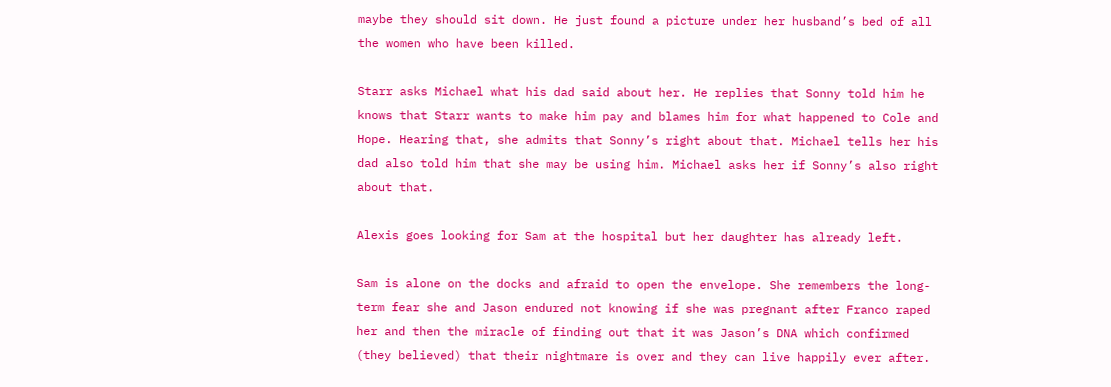maybe they should sit down. He just found a picture under her husband’s bed of all the women who have been killed.

Starr asks Michael what his dad said about her. He replies that Sonny told him he knows that Starr wants to make him pay and blames him for what happened to Cole and Hope. Hearing that, she admits that Sonny’s right about that. Michael tells her his dad also told him that she may be using him. Michael asks her if Sonny’s also right about that.

Alexis goes looking for Sam at the hospital but her daughter has already left.

Sam is alone on the docks and afraid to open the envelope. She remembers the long-term fear she and Jason endured not knowing if she was pregnant after Franco raped her and then the miracle of finding out that it was Jason’s DNA which confirmed (they believed) that their nightmare is over and they can live happily ever after.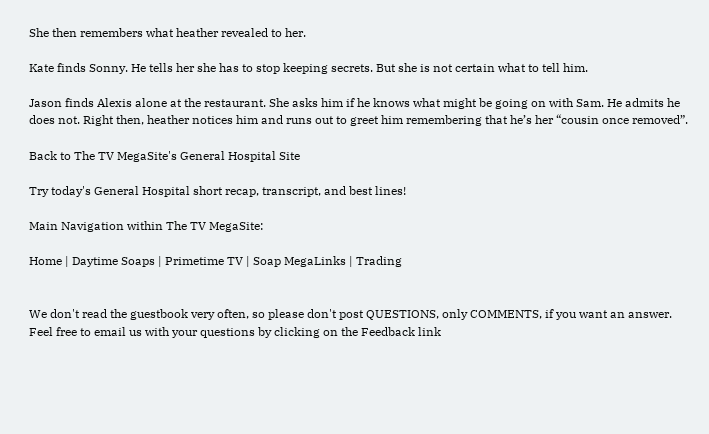She then remembers what heather revealed to her.

Kate finds Sonny. He tells her she has to stop keeping secrets. But she is not certain what to tell him.

Jason finds Alexis alone at the restaurant. She asks him if he knows what might be going on with Sam. He admits he does not. Right then, heather notices him and runs out to greet him remembering that he’s her “cousin once removed”.

Back to The TV MegaSite's General Hospital Site

Try today's General Hospital short recap, transcript, and best lines!

Main Navigation within The TV MegaSite:

Home | Daytime Soaps | Primetime TV | Soap MegaLinks | Trading


We don't read the guestbook very often, so please don't post QUESTIONS, only COMMENTS, if you want an answer. Feel free to email us with your questions by clicking on the Feedback link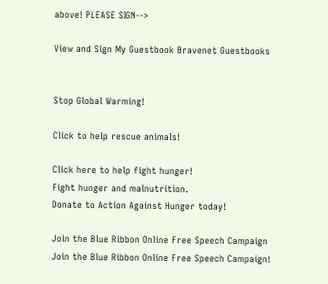above! PLEASE SIGN-->

View and Sign My Guestbook Bravenet Guestbooks


Stop Global Warming!

Click to help rescue animals!

Click here to help fight hunger!
Fight hunger and malnutrition.
Donate to Action Against Hunger today!

Join the Blue Ribbon Online Free Speech Campaign
Join the Blue Ribbon Online Free Speech Campaign!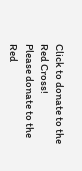Click to donate to the Red Cross!
Please donate to the Red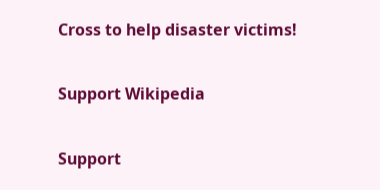Cross to help disaster victims!

Support Wikipedia

Support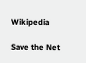Wikipedia

Save the Net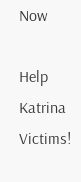Now

Help Katrina Victims!